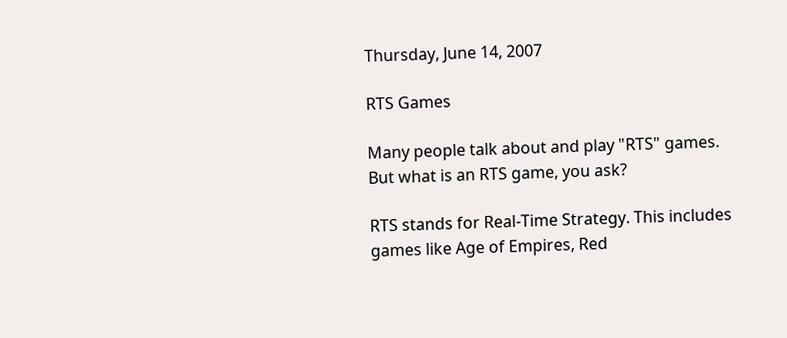Thursday, June 14, 2007

RTS Games

Many people talk about and play "RTS" games. But what is an RTS game, you ask?

RTS stands for Real-Time Strategy. This includes games like Age of Empires, Red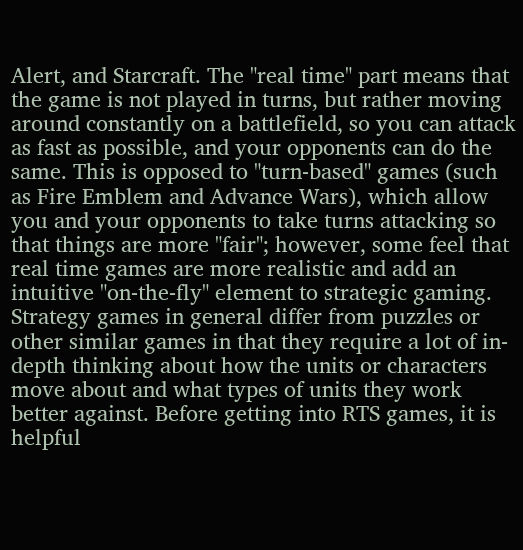Alert, and Starcraft. The "real time" part means that the game is not played in turns, but rather moving around constantly on a battlefield, so you can attack as fast as possible, and your opponents can do the same. This is opposed to "turn-based" games (such as Fire Emblem and Advance Wars), which allow you and your opponents to take turns attacking so that things are more "fair"; however, some feel that real time games are more realistic and add an intuitive "on-the-fly" element to strategic gaming. Strategy games in general differ from puzzles or other similar games in that they require a lot of in-depth thinking about how the units or characters move about and what types of units they work better against. Before getting into RTS games, it is helpful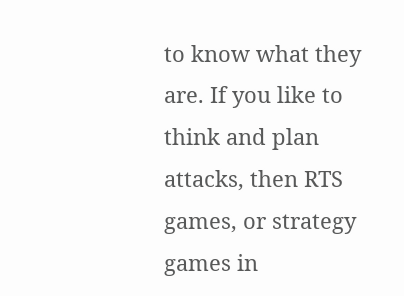to know what they are. If you like to think and plan attacks, then RTS games, or strategy games in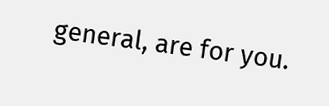general, are for you.